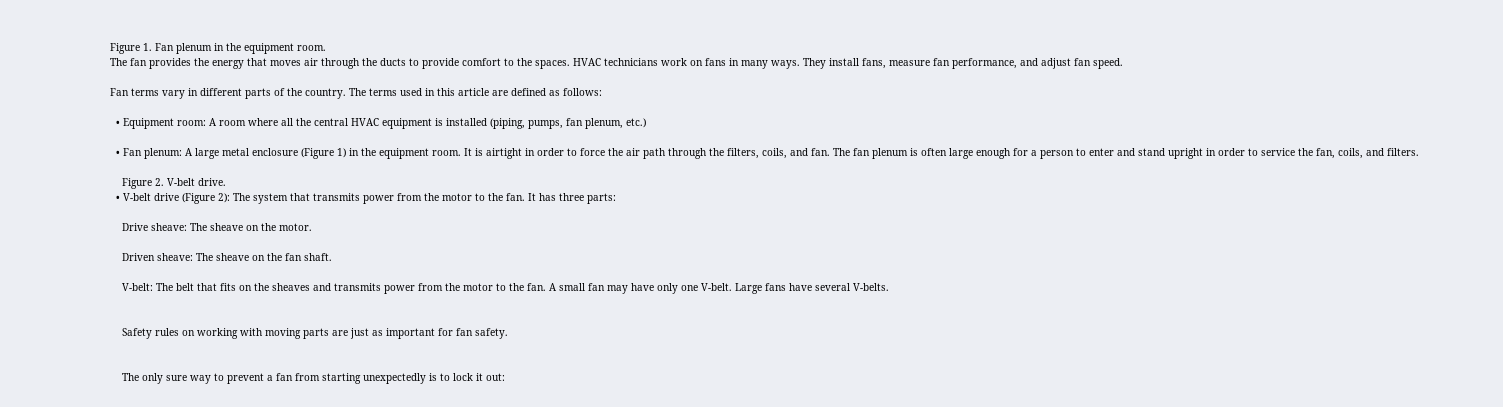Figure 1. Fan plenum in the equipment room.
The fan provides the energy that moves air through the ducts to provide comfort to the spaces. HVAC technicians work on fans in many ways. They install fans, measure fan performance, and adjust fan speed.

Fan terms vary in different parts of the country. The terms used in this article are defined as follows:

  • Equipment room: A room where all the central HVAC equipment is installed (piping, pumps, fan plenum, etc.)

  • Fan plenum: A large metal enclosure (Figure 1) in the equipment room. It is airtight in order to force the air path through the filters, coils, and fan. The fan plenum is often large enough for a person to enter and stand upright in order to service the fan, coils, and filters.

    Figure 2. V-belt drive.
  • V-belt drive (Figure 2): The system that transmits power from the motor to the fan. It has three parts:

    Drive sheave: The sheave on the motor.

    Driven sheave: The sheave on the fan shaft.

    V-belt: The belt that fits on the sheaves and transmits power from the motor to the fan. A small fan may have only one V-belt. Large fans have several V-belts.


    Safety rules on working with moving parts are just as important for fan safety.


    The only sure way to prevent a fan from starting unexpectedly is to lock it out: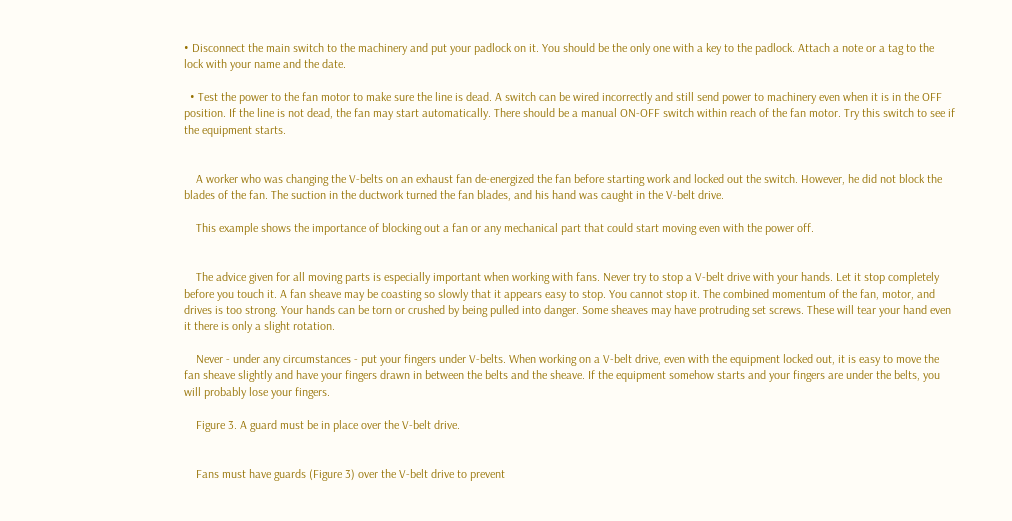• Disconnect the main switch to the machinery and put your padlock on it. You should be the only one with a key to the padlock. Attach a note or a tag to the lock with your name and the date.

  • Test the power to the fan motor to make sure the line is dead. A switch can be wired incorrectly and still send power to machinery even when it is in the OFF position. If the line is not dead, the fan may start automatically. There should be a manual ON-OFF switch within reach of the fan motor. Try this switch to see if the equipment starts.


    A worker who was changing the V-belts on an exhaust fan de-energized the fan before starting work and locked out the switch. However, he did not block the blades of the fan. The suction in the ductwork turned the fan blades, and his hand was caught in the V-belt drive.

    This example shows the importance of blocking out a fan or any mechanical part that could start moving even with the power off.


    The advice given for all moving parts is especially important when working with fans. Never try to stop a V-belt drive with your hands. Let it stop completely before you touch it. A fan sheave may be coasting so slowly that it appears easy to stop. You cannot stop it. The combined momentum of the fan, motor, and drives is too strong. Your hands can be torn or crushed by being pulled into danger. Some sheaves may have protruding set screws. These will tear your hand even it there is only a slight rotation.

    Never - under any circumstances - put your fingers under V-belts. When working on a V-belt drive, even with the equipment locked out, it is easy to move the fan sheave slightly and have your fingers drawn in between the belts and the sheave. If the equipment somehow starts and your fingers are under the belts, you will probably lose your fingers.

    Figure 3. A guard must be in place over the V-belt drive.


    Fans must have guards (Figure 3) over the V-belt drive to prevent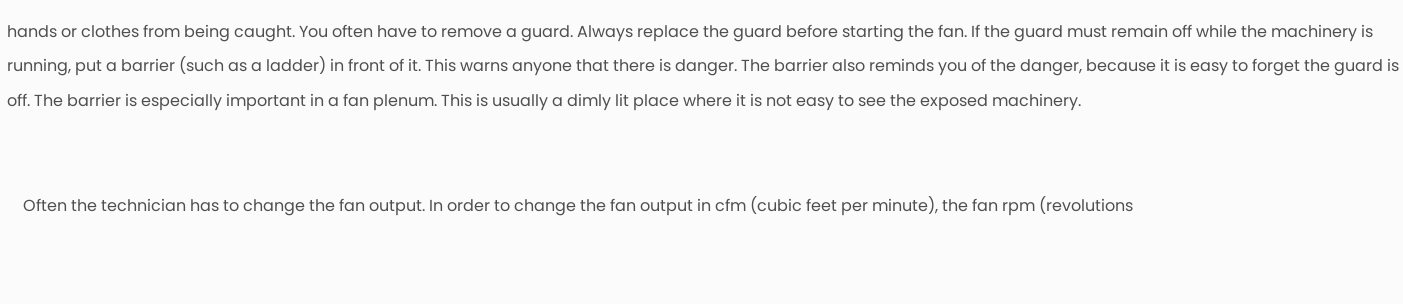hands or clothes from being caught. You often have to remove a guard. Always replace the guard before starting the fan. If the guard must remain off while the machinery is running, put a barrier (such as a ladder) in front of it. This warns anyone that there is danger. The barrier also reminds you of the danger, because it is easy to forget the guard is off. The barrier is especially important in a fan plenum. This is usually a dimly lit place where it is not easy to see the exposed machinery.


    Often the technician has to change the fan output. In order to change the fan output in cfm (cubic feet per minute), the fan rpm (revolutions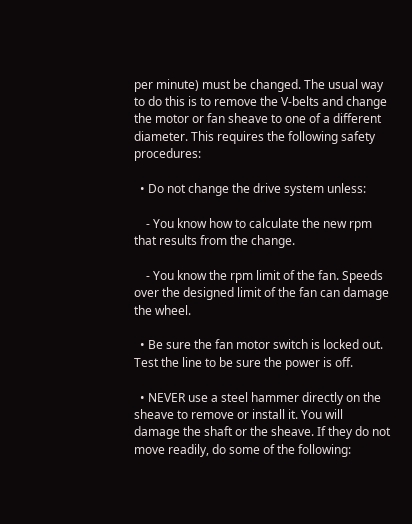per minute) must be changed. The usual way to do this is to remove the V-belts and change the motor or fan sheave to one of a different diameter. This requires the following safety procedures:

  • Do not change the drive system unless:

    - You know how to calculate the new rpm that results from the change.

    - You know the rpm limit of the fan. Speeds over the designed limit of the fan can damage the wheel.

  • Be sure the fan motor switch is locked out. Test the line to be sure the power is off.

  • NEVER use a steel hammer directly on the sheave to remove or install it. You will damage the shaft or the sheave. If they do not move readily, do some of the following: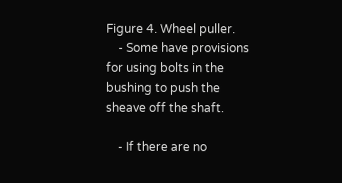Figure 4. Wheel puller.
    - Some have provisions for using bolts in the bushing to push the sheave off the shaft.

    - If there are no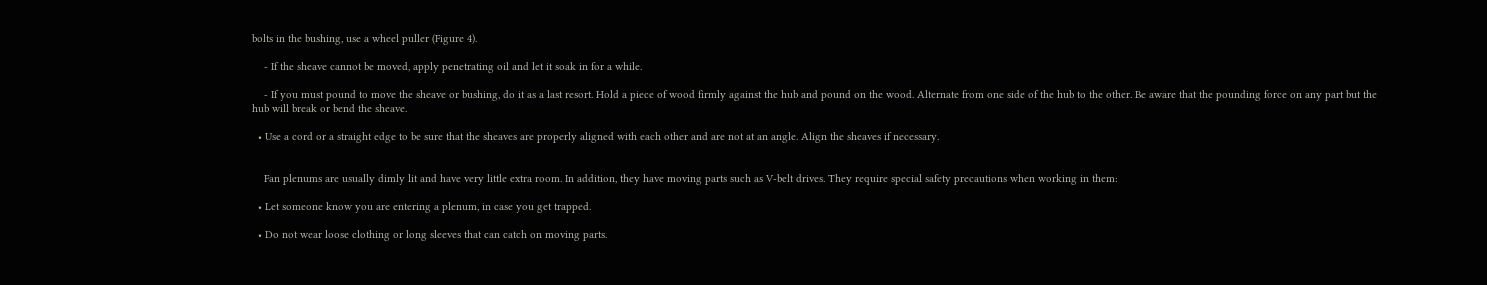bolts in the bushing, use a wheel puller (Figure 4).

    - If the sheave cannot be moved, apply penetrating oil and let it soak in for a while.

    - If you must pound to move the sheave or bushing, do it as a last resort. Hold a piece of wood firmly against the hub and pound on the wood. Alternate from one side of the hub to the other. Be aware that the pounding force on any part but the hub will break or bend the sheave.

  • Use a cord or a straight edge to be sure that the sheaves are properly aligned with each other and are not at an angle. Align the sheaves if necessary.


    Fan plenums are usually dimly lit and have very little extra room. In addition, they have moving parts such as V-belt drives. They require special safety precautions when working in them:

  • Let someone know you are entering a plenum, in case you get trapped.

  • Do not wear loose clothing or long sleeves that can catch on moving parts.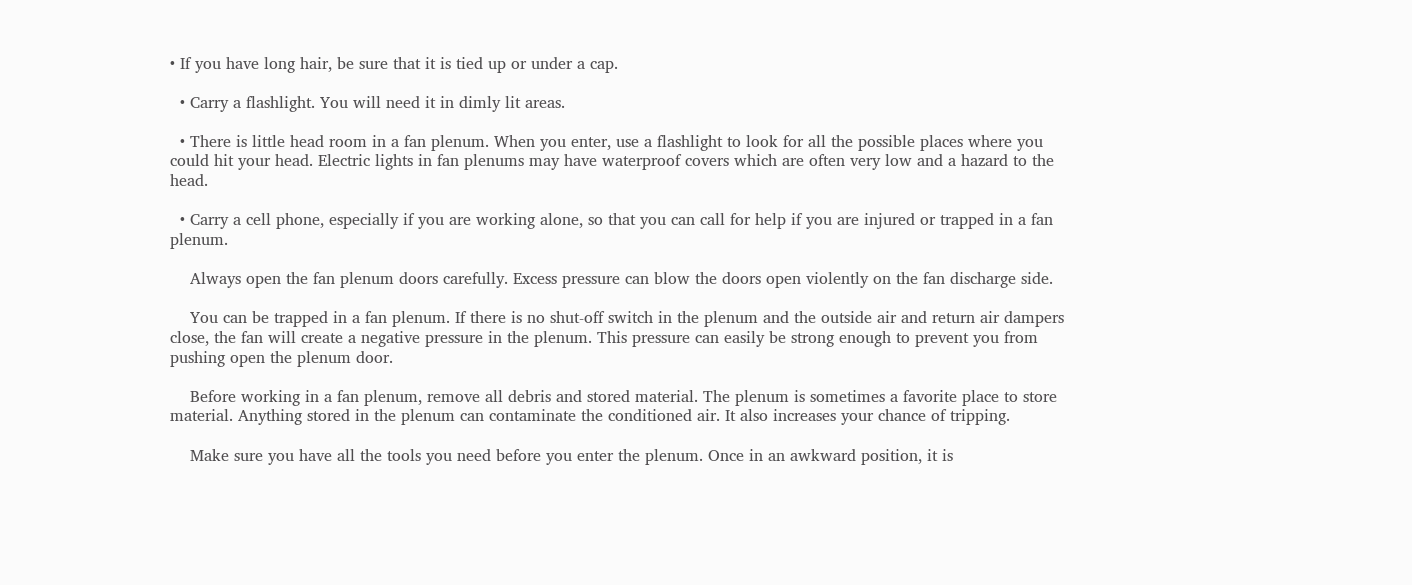• If you have long hair, be sure that it is tied up or under a cap.

  • Carry a flashlight. You will need it in dimly lit areas.

  • There is little head room in a fan plenum. When you enter, use a flashlight to look for all the possible places where you could hit your head. Electric lights in fan plenums may have waterproof covers which are often very low and a hazard to the head.

  • Carry a cell phone, especially if you are working alone, so that you can call for help if you are injured or trapped in a fan plenum.

    Always open the fan plenum doors carefully. Excess pressure can blow the doors open violently on the fan discharge side.

    You can be trapped in a fan plenum. If there is no shut-off switch in the plenum and the outside air and return air dampers close, the fan will create a negative pressure in the plenum. This pressure can easily be strong enough to prevent you from pushing open the plenum door.

    Before working in a fan plenum, remove all debris and stored material. The plenum is sometimes a favorite place to store material. Anything stored in the plenum can contaminate the conditioned air. It also increases your chance of tripping.

    Make sure you have all the tools you need before you enter the plenum. Once in an awkward position, it is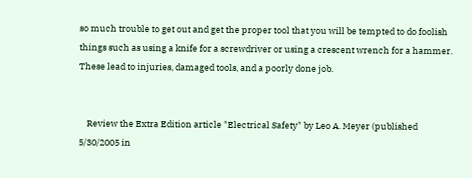so much trouble to get out and get the proper tool that you will be tempted to do foolish things such as using a knife for a screwdriver or using a crescent wrench for a hammer. These lead to injuries, damaged tools, and a poorly done job.


    Review the Extra Edition article "Electrical Safety" by Leo A. Meyer (published 5/30/2005 in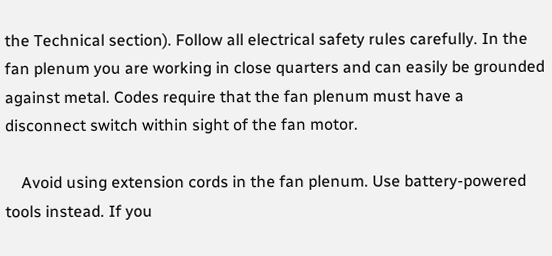the Technical section). Follow all electrical safety rules carefully. In the fan plenum you are working in close quarters and can easily be grounded against metal. Codes require that the fan plenum must have a disconnect switch within sight of the fan motor.

    Avoid using extension cords in the fan plenum. Use battery-powered tools instead. If you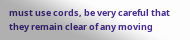must use cords, be very careful that they remain clear of any moving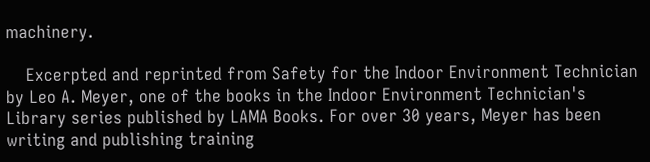machinery.

    Excerpted and reprinted from Safety for the Indoor Environment Technician by Leo A. Meyer, one of the books in the Indoor Environment Technician's Library series published by LAMA Books. For over 30 years, Meyer has been writing and publishing training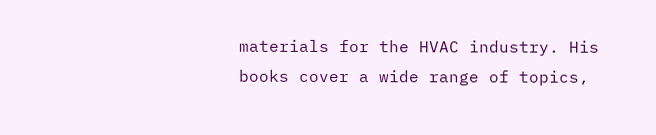materials for the HVAC industry. His books cover a wide range of topics,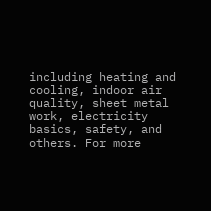including heating and cooling, indoor air quality, sheet metal work, electricity basics, safety, and others. For more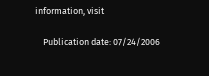information, visit

    Publication date: 07/24/2006